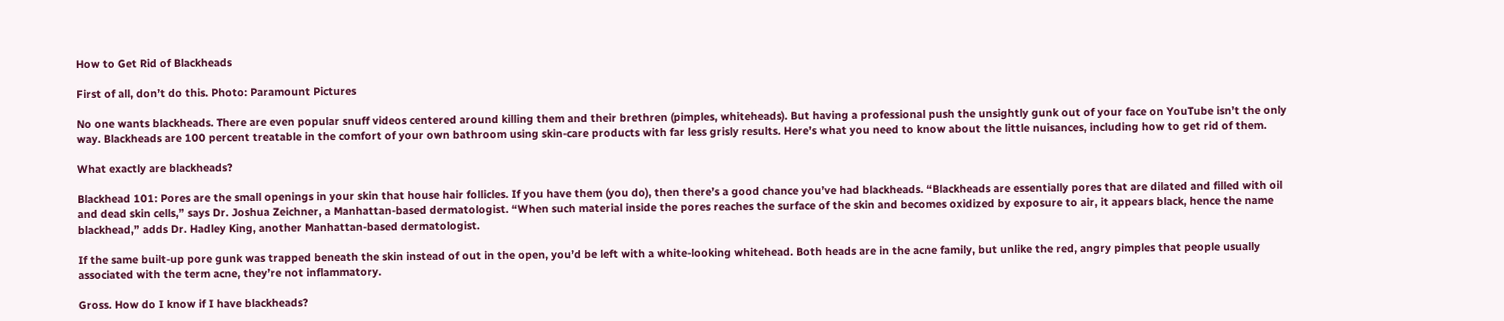How to Get Rid of Blackheads

First of all, don’t do this. Photo: Paramount Pictures

No one wants blackheads. There are even popular snuff videos centered around killing them and their brethren (pimples, whiteheads). But having a professional push the unsightly gunk out of your face on YouTube isn’t the only way. Blackheads are 100 percent treatable in the comfort of your own bathroom using skin-care products with far less grisly results. Here’s what you need to know about the little nuisances, including how to get rid of them.

What exactly are blackheads?

Blackhead 101: Pores are the small openings in your skin that house hair follicles. If you have them (you do), then there’s a good chance you’ve had blackheads. “Blackheads are essentially pores that are dilated and filled with oil and dead skin cells,” says Dr. Joshua Zeichner, a Manhattan-based dermatologist. “When such material inside the pores reaches the surface of the skin and becomes oxidized by exposure to air, it appears black, hence the name blackhead,” adds Dr. Hadley King, another Manhattan-based dermatologist.

If the same built-up pore gunk was trapped beneath the skin instead of out in the open, you’d be left with a white-looking whitehead. Both heads are in the acne family, but unlike the red, angry pimples that people usually associated with the term acne, they’re not inflammatory.

Gross. How do I know if I have blackheads?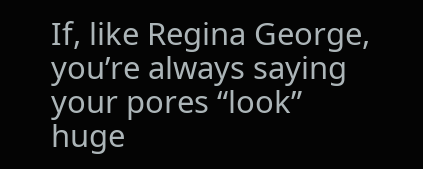If, like Regina George, you’re always saying your pores “look” huge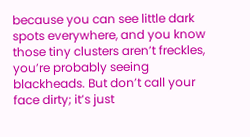because you can see little dark spots everywhere, and you know those tiny clusters aren’t freckles, you’re probably seeing blackheads. But don’t call your face dirty; it’s just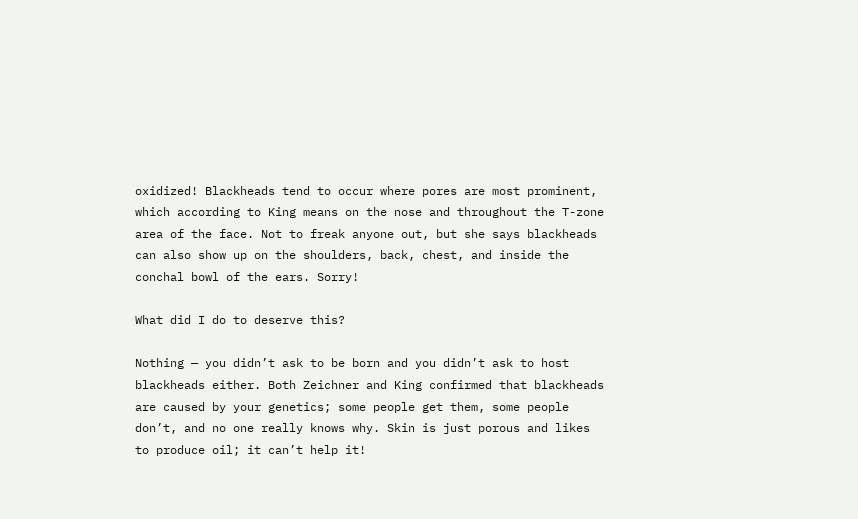oxidized! Blackheads tend to occur where pores are most prominent, which according to King means on the nose and throughout the T-zone area of the face. Not to freak anyone out, but she says blackheads can also show up on the shoulders, back, chest, and inside the conchal bowl of the ears. Sorry!

What did I do to deserve this?

Nothing — you didn’t ask to be born and you didn’t ask to host blackheads either. Both Zeichner and King confirmed that blackheads are caused by your genetics; some people get them, some people don’t, and no one really knows why. Skin is just porous and likes to produce oil; it can’t help it!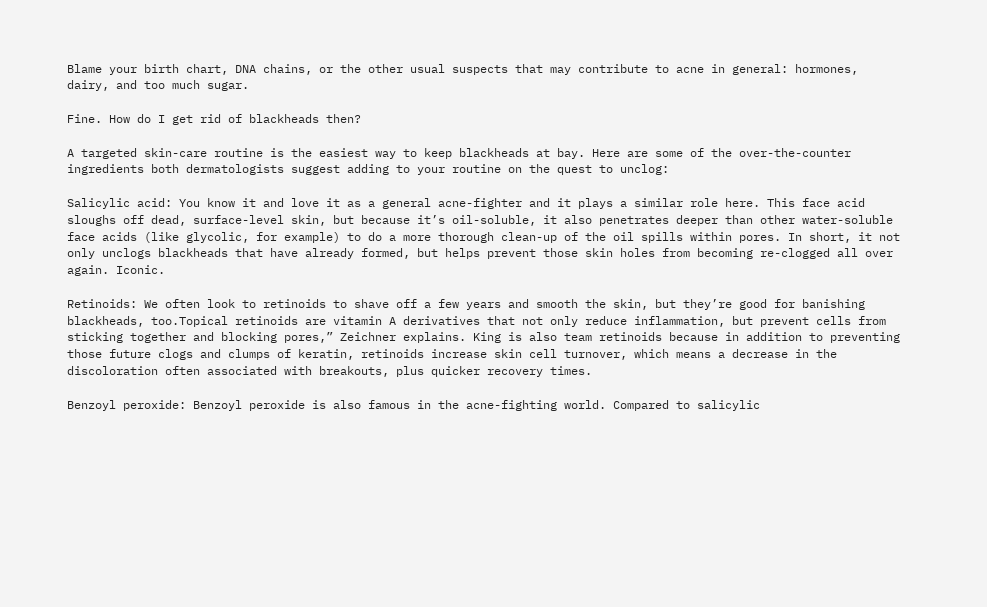Blame your birth chart, DNA chains, or the other usual suspects that may contribute to acne in general: hormones, dairy, and too much sugar.

Fine. How do I get rid of blackheads then?

A targeted skin-care routine is the easiest way to keep blackheads at bay. Here are some of the over-the-counter ingredients both dermatologists suggest adding to your routine on the quest to unclog:

Salicylic acid: You know it and love it as a general acne-fighter and it plays a similar role here. This face acid sloughs off dead, surface-level skin, but because it’s oil-soluble, it also penetrates deeper than other water-soluble face acids (like glycolic, for example) to do a more thorough clean-up of the oil spills within pores. In short, it not only unclogs blackheads that have already formed, but helps prevent those skin holes from becoming re-clogged all over again. Iconic.

Retinoids: We often look to retinoids to shave off a few years and smooth the skin, but they’re good for banishing blackheads, too.Topical retinoids are vitamin A derivatives that not only reduce inflammation, but prevent cells from sticking together and blocking pores,” Zeichner explains. King is also team retinoids because in addition to preventing those future clogs and clumps of keratin, retinoids increase skin cell turnover, which means a decrease in the discoloration often associated with breakouts, plus quicker recovery times.

Benzoyl peroxide: Benzoyl peroxide is also famous in the acne-fighting world. Compared to salicylic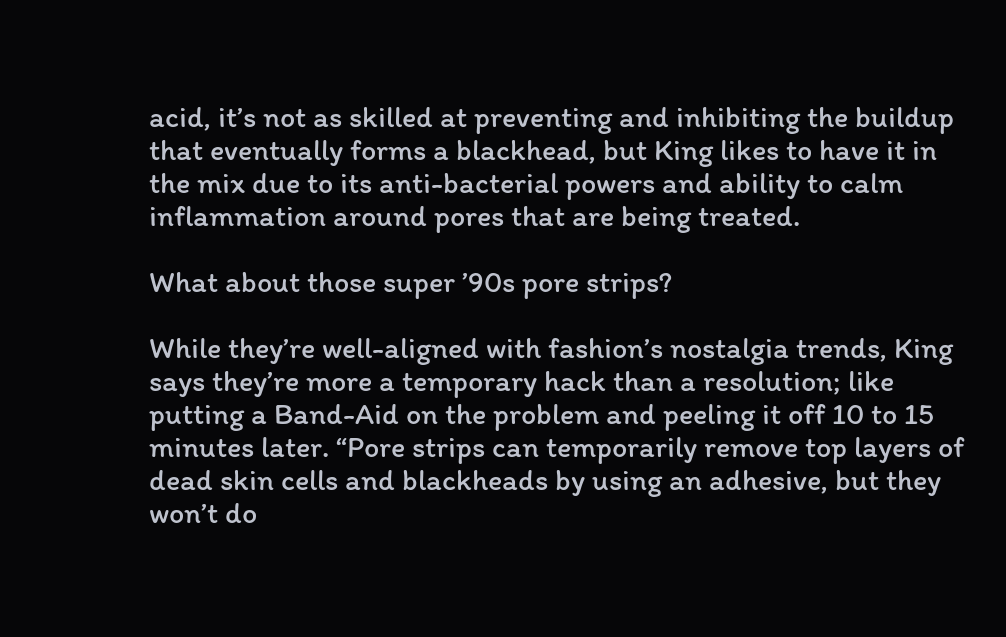acid, it’s not as skilled at preventing and inhibiting the buildup that eventually forms a blackhead, but King likes to have it in the mix due to its anti-bacterial powers and ability to calm inflammation around pores that are being treated.

What about those super ’90s pore strips?

While they’re well-aligned with fashion’s nostalgia trends, King says they’re more a temporary hack than a resolution; like putting a Band-Aid on the problem and peeling it off 10 to 15 minutes later. “Pore strips can temporarily remove top layers of dead skin cells and blackheads by using an adhesive, but they won’t do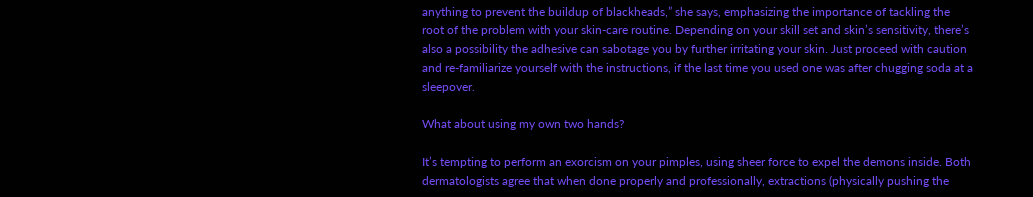anything to prevent the buildup of blackheads,” she says, emphasizing the importance of tackling the root of the problem with your skin-care routine. Depending on your skill set and skin’s sensitivity, there’s also a possibility the adhesive can sabotage you by further irritating your skin. Just proceed with caution and re-familiarize yourself with the instructions, if the last time you used one was after chugging soda at a sleepover.

What about using my own two hands?

It’s tempting to perform an exorcism on your pimples, using sheer force to expel the demons inside. Both dermatologists agree that when done properly and professionally, extractions (physically pushing the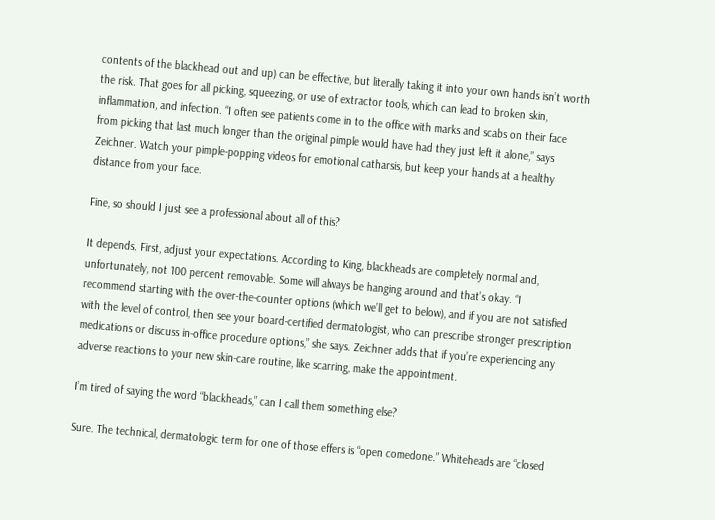contents of the blackhead out and up) can be effective, but literally taking it into your own hands isn’t worth the risk. That goes for all picking, squeezing, or use of extractor tools, which can lead to broken skin, inflammation, and infection. “I often see patients come in to the office with marks and scabs on their face from picking that last much longer than the original pimple would have had they just left it alone,” says Zeichner. Watch your pimple-popping videos for emotional catharsis, but keep your hands at a healthy distance from your face.

Fine, so should I just see a professional about all of this?

It depends. First, adjust your expectations. According to King, blackheads are completely normal and, unfortunately, not 100 percent removable. Some will always be hanging around and that’s okay. “I recommend starting with the over-the-counter options (which we’ll get to below), and if you are not satisfied with the level of control, then see your board-certified dermatologist, who can prescribe stronger prescription medications or discuss in-office procedure options,” she says. Zeichner adds that if you’re experiencing any adverse reactions to your new skin-care routine, like scarring, make the appointment.

I’m tired of saying the word “blackheads,” can I call them something else?

Sure. The technical, dermatologic term for one of those effers is “open comedone.” Whiteheads are “closed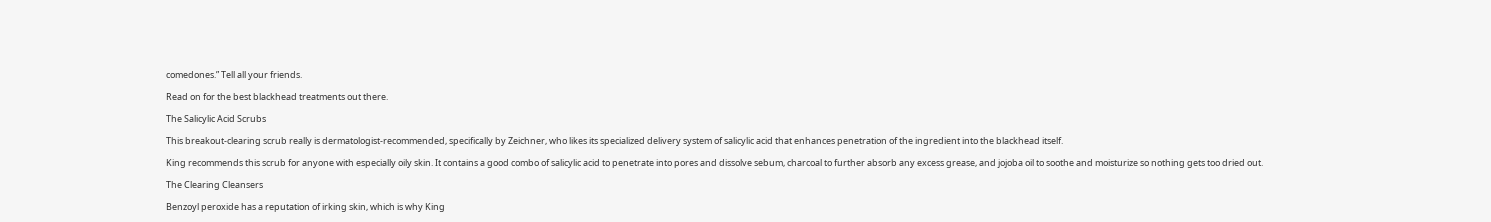comedones.” Tell all your friends.

Read on for the best blackhead treatments out there.

The Salicylic Acid Scrubs

This breakout-clearing scrub really is dermatologist-recommended, specifically by Zeichner, who likes its specialized delivery system of salicylic acid that enhances penetration of the ingredient into the blackhead itself.

King recommends this scrub for anyone with especially oily skin. It contains a good combo of salicylic acid to penetrate into pores and dissolve sebum, charcoal to further absorb any excess grease, and jojoba oil to soothe and moisturize so nothing gets too dried out.

The Clearing Cleansers

Benzoyl peroxide has a reputation of irking skin, which is why King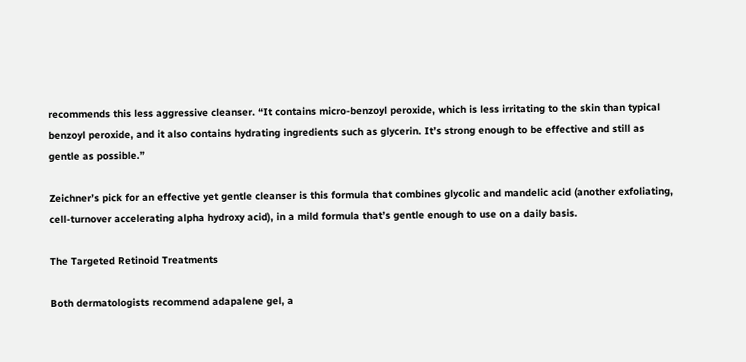recommends this less aggressive cleanser. “It contains micro-benzoyl peroxide, which is less irritating to the skin than typical benzoyl peroxide, and it also contains hydrating ingredients such as glycerin. It’s strong enough to be effective and still as gentle as possible.”

Zeichner’s pick for an effective yet gentle cleanser is this formula that combines glycolic and mandelic acid (another exfoliating, cell-turnover accelerating alpha hydroxy acid), in a mild formula that’s gentle enough to use on a daily basis.

The Targeted Retinoid Treatments

Both dermatologists recommend adapalene gel, a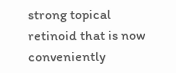strong topical retinoid that is now conveniently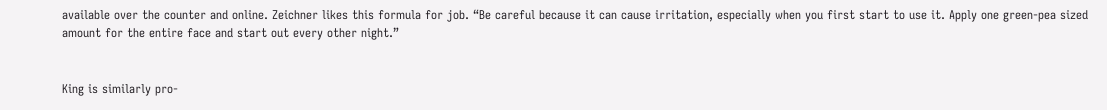available over the counter and online. Zeichner likes this formula for job. “Be careful because it can cause irritation, especially when you first start to use it. Apply one green-pea sized amount for the entire face and start out every other night.”


King is similarly pro-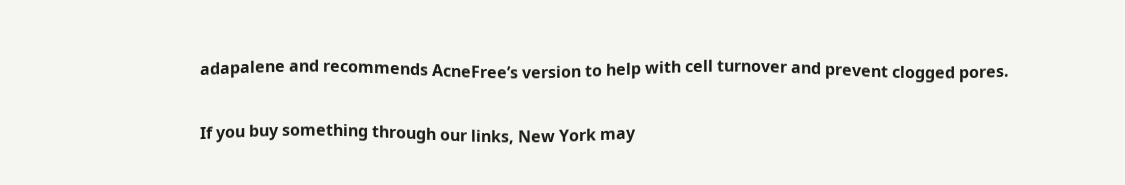adapalene and recommends AcneFree’s version to help with cell turnover and prevent clogged pores.

If you buy something through our links, New York may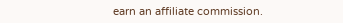earn an affiliate commission.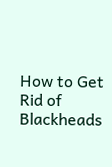How to Get Rid of Blackheads